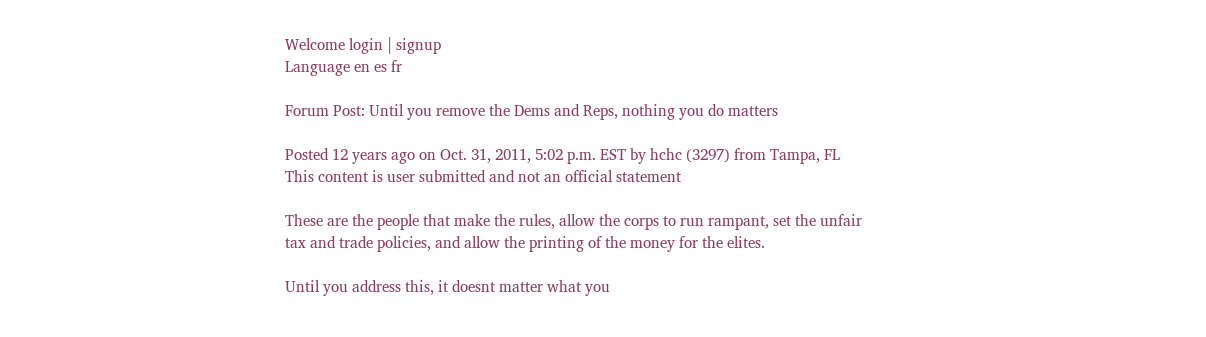Welcome login | signup
Language en es fr

Forum Post: Until you remove the Dems and Reps, nothing you do matters

Posted 12 years ago on Oct. 31, 2011, 5:02 p.m. EST by hchc (3297) from Tampa, FL
This content is user submitted and not an official statement

These are the people that make the rules, allow the corps to run rampant, set the unfair tax and trade policies, and allow the printing of the money for the elites.

Until you address this, it doesnt matter what you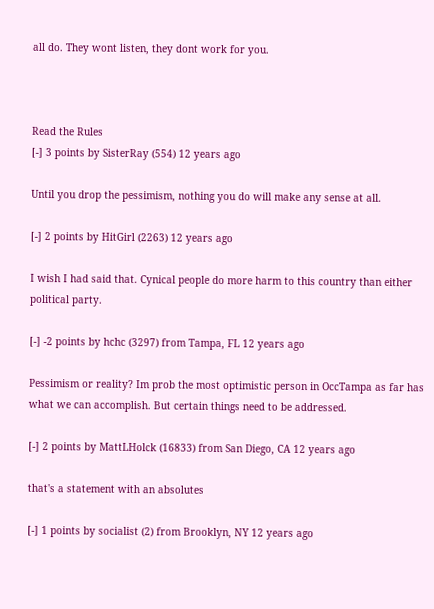all do. They wont listen, they dont work for you.



Read the Rules
[-] 3 points by SisterRay (554) 12 years ago

Until you drop the pessimism, nothing you do will make any sense at all.

[-] 2 points by HitGirl (2263) 12 years ago

I wish I had said that. Cynical people do more harm to this country than either political party.

[-] -2 points by hchc (3297) from Tampa, FL 12 years ago

Pessimism or reality? Im prob the most optimistic person in OccTampa as far has what we can accomplish. But certain things need to be addressed.

[-] 2 points by MattLHolck (16833) from San Diego, CA 12 years ago

that's a statement with an absolutes

[-] 1 points by socialist (2) from Brooklyn, NY 12 years ago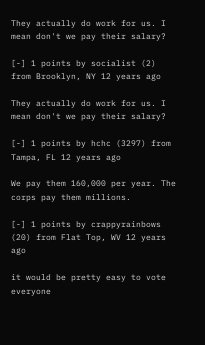They actually do work for us. I mean don't we pay their salary?

[-] 1 points by socialist (2) from Brooklyn, NY 12 years ago

They actually do work for us. I mean don't we pay their salary?

[-] 1 points by hchc (3297) from Tampa, FL 12 years ago

We pay them 160,000 per year. The corps pay them millions.

[-] 1 points by crappyrainbows (20) from Flat Top, WV 12 years ago

it would be pretty easy to vote everyone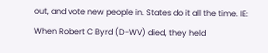out, and vote new people in. States do it all the time. IE: When Robert C Byrd (D-WV) died, they held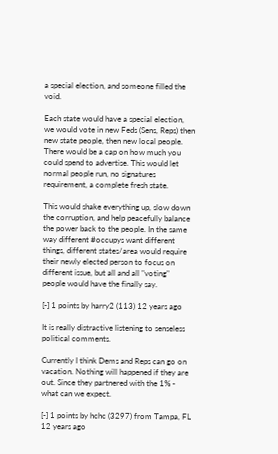a special election, and someone filled the void.

Each state would have a special election, we would vote in new Feds (Sens, Reps) then new state people, then new local people. There would be a cap on how much you could spend to advertise. This would let normal people run, no signatures requirement, a complete fresh state.

This would shake everything up, slow down the corruption, and help peacefully balance the power back to the people. In the same way different #occupys want different things, different states/area would require their newly elected person to focus on different issue, but all and all "voting" people would have the finally say.

[-] 1 points by harry2 (113) 12 years ago

It is really distractive listening to senseless political comments.

Currently I think Dems and Reps can go on vacation. Nothing will happened if they are out. Since they partnered with the 1% - what can we expect.

[-] 1 points by hchc (3297) from Tampa, FL 12 years ago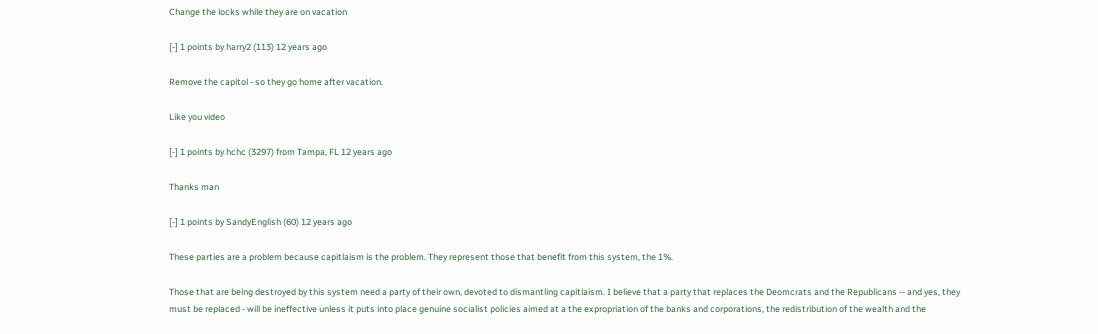Change the locks while they are on vacation

[-] 1 points by harry2 (113) 12 years ago

Remove the capitol - so they go home after vacation.

Like you video

[-] 1 points by hchc (3297) from Tampa, FL 12 years ago

Thanks man

[-] 1 points by SandyEnglish (60) 12 years ago

These parties are a problem because capitlaism is the problem. They represent those that benefit from this system, the 1%.

Those that are being destroyed by this system need a party of their own, devoted to dismantling capitlaism. I believe that a party that replaces the Deomcrats and the Republicans -- and yes, they must be replaced - will be ineffective unless it puts into place genuine socialist policies aimed at a the expropriation of the banks and corporations, the redistribution of the wealth and the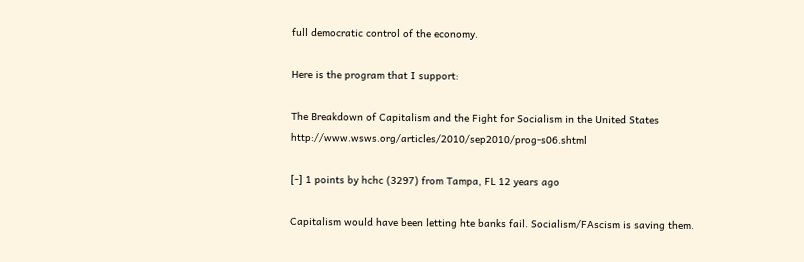full democratic control of the economy.

Here is the program that I support:

The Breakdown of Capitalism and the Fight for Socialism in the United States http://www.wsws.org/articles/2010/sep2010/prog-s06.shtml

[-] 1 points by hchc (3297) from Tampa, FL 12 years ago

Capitalism would have been letting hte banks fail. Socialism/FAscism is saving them.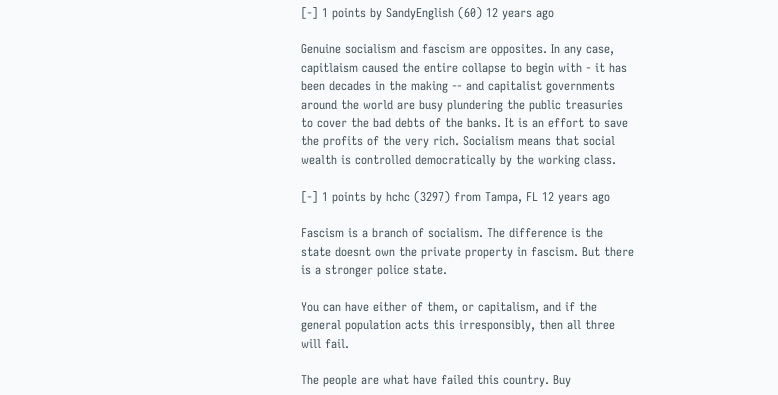[-] 1 points by SandyEnglish (60) 12 years ago

Genuine socialism and fascism are opposites. In any case, capitlaism caused the entire collapse to begin with - it has been decades in the making -- and capitalist governments around the world are busy plundering the public treasuries to cover the bad debts of the banks. It is an effort to save the profits of the very rich. Socialism means that social wealth is controlled democratically by the working class.

[-] 1 points by hchc (3297) from Tampa, FL 12 years ago

Fascism is a branch of socialism. The difference is the state doesnt own the private property in fascism. But there is a stronger police state.

You can have either of them, or capitalism, and if the general population acts this irresponsibly, then all three will fail.

The people are what have failed this country. Buy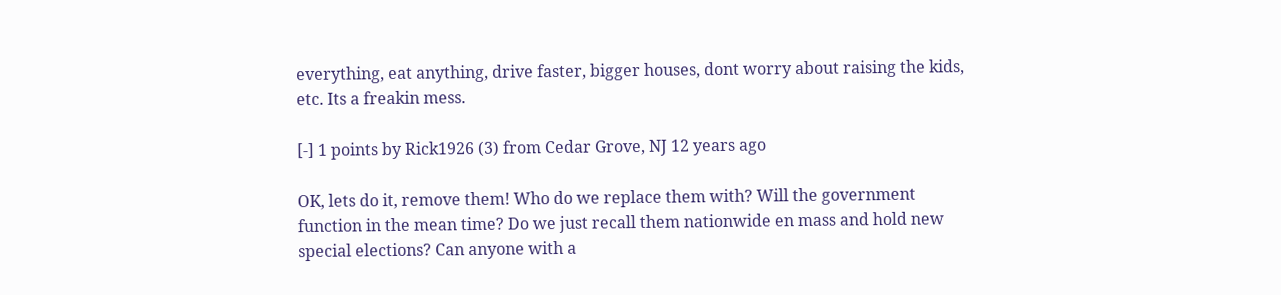everything, eat anything, drive faster, bigger houses, dont worry about raising the kids, etc. Its a freakin mess.

[-] 1 points by Rick1926 (3) from Cedar Grove, NJ 12 years ago

OK, lets do it, remove them! Who do we replace them with? Will the government function in the mean time? Do we just recall them nationwide en mass and hold new special elections? Can anyone with a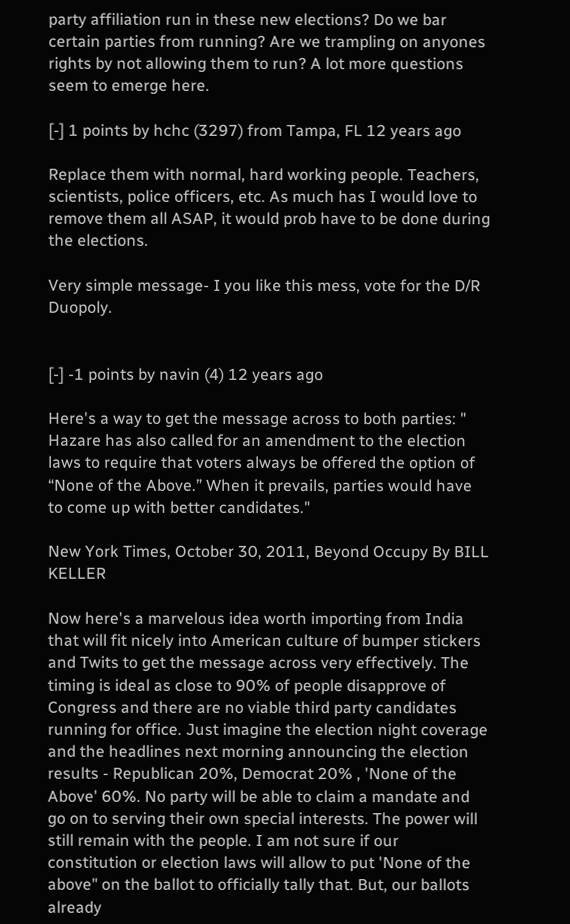party affiliation run in these new elections? Do we bar certain parties from running? Are we trampling on anyones rights by not allowing them to run? A lot more questions seem to emerge here.

[-] 1 points by hchc (3297) from Tampa, FL 12 years ago

Replace them with normal, hard working people. Teachers, scientists, police officers, etc. As much has I would love to remove them all ASAP, it would prob have to be done during the elections.

Very simple message- I you like this mess, vote for the D/R Duopoly.


[-] -1 points by navin (4) 12 years ago

Here's a way to get the message across to both parties: " Hazare has also called for an amendment to the election laws to require that voters always be offered the option of “None of the Above.” When it prevails, parties would have to come up with better candidates."

New York Times, October 30, 2011, Beyond Occupy By BILL KELLER

Now here's a marvelous idea worth importing from India that will fit nicely into American culture of bumper stickers and Twits to get the message across very effectively. The timing is ideal as close to 90% of people disapprove of Congress and there are no viable third party candidates running for office. Just imagine the election night coverage and the headlines next morning announcing the election results - Republican 20%, Democrat 20% , 'None of the Above' 60%. No party will be able to claim a mandate and go on to serving their own special interests. The power will still remain with the people. I am not sure if our constitution or election laws will allow to put 'None of the above" on the ballot to officially tally that. But, our ballots already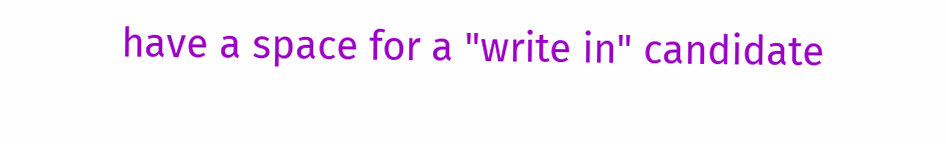have a space for a "write in" candidate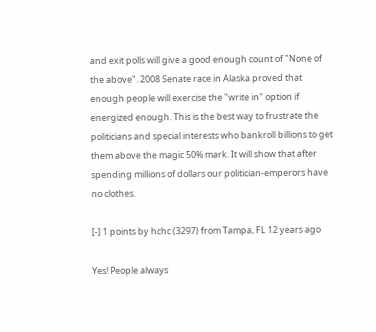and exit polls will give a good enough count of "None of the above". 2008 Senate race in Alaska proved that enough people will exercise the "write in" option if energized enough. This is the best way to frustrate the politicians and special interests who bankroll billions to get them above the magic 50% mark. It will show that after spending millions of dollars our politician-emperors have no clothes.

[-] 1 points by hchc (3297) from Tampa, FL 12 years ago

Yes! People always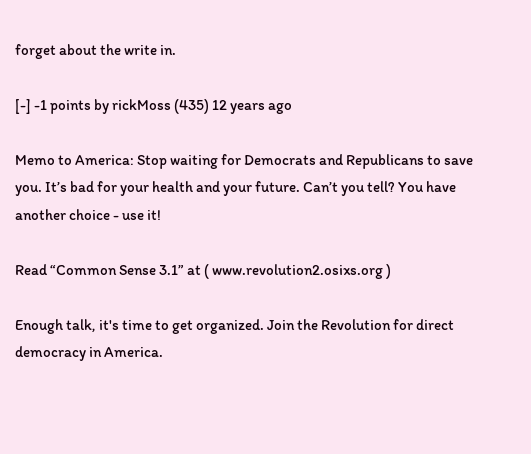forget about the write in.

[-] -1 points by rickMoss (435) 12 years ago

Memo to America: Stop waiting for Democrats and Republicans to save you. It’s bad for your health and your future. Can’t you tell? You have another choice - use it!

Read “Common Sense 3.1” at ( www.revolution2.osixs.org )

Enough talk, it's time to get organized. Join the Revolution for direct democracy in America.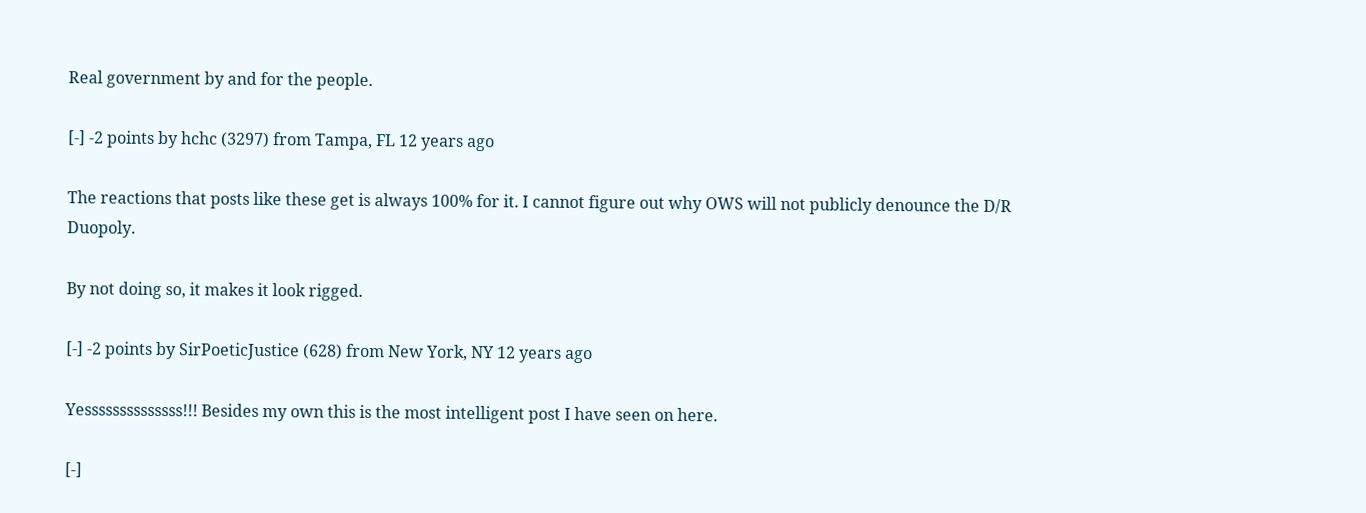Real government by and for the people.

[-] -2 points by hchc (3297) from Tampa, FL 12 years ago

The reactions that posts like these get is always 100% for it. I cannot figure out why OWS will not publicly denounce the D/R Duopoly.

By not doing so, it makes it look rigged.

[-] -2 points by SirPoeticJustice (628) from New York, NY 12 years ago

Yessssssssssssss!!! Besides my own this is the most intelligent post I have seen on here.

[-]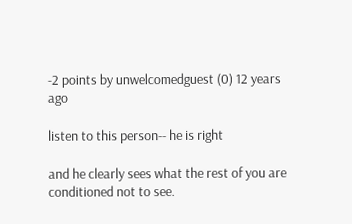-2 points by unwelcomedguest (0) 12 years ago

listen to this person-- he is right

and he clearly sees what the rest of you are conditioned not to see.